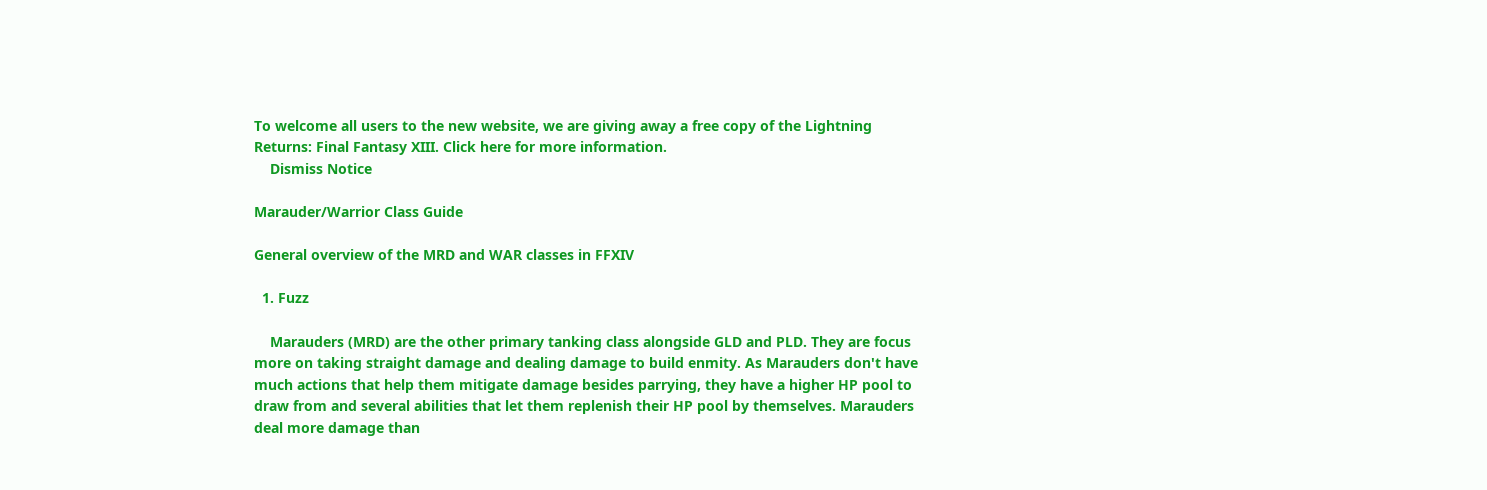To welcome all users to the new website, we are giving away a free copy of the Lightning Returns: Final Fantasy XIII. Click here for more information.
    Dismiss Notice

Marauder/Warrior Class Guide

General overview of the MRD and WAR classes in FFXIV

  1. Fuzz

    Marauders (MRD) are the other primary tanking class alongside GLD and PLD. They are focus more on taking straight damage and dealing damage to build enmity. As Marauders don't have much actions that help them mitigate damage besides parrying, they have a higher HP pool to draw from and several abilities that let them replenish their HP pool by themselves. Marauders deal more damage than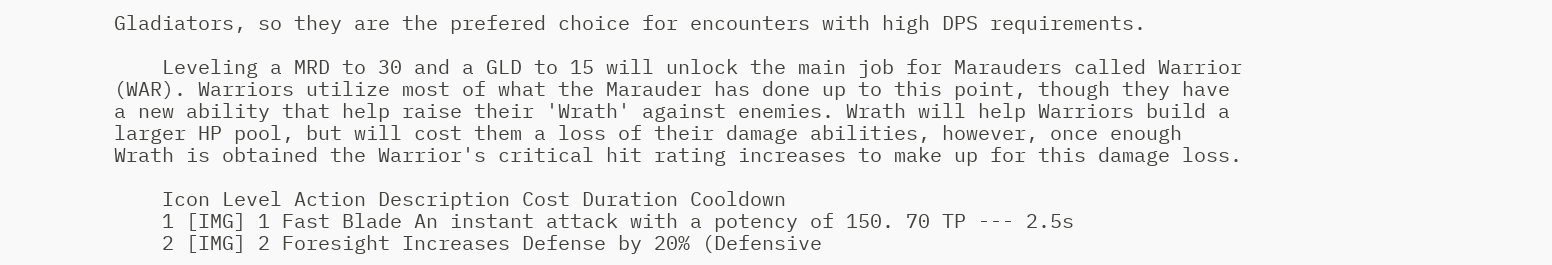Gladiators, so they are the prefered choice for encounters with high DPS requirements.

    Leveling a MRD to 30 and a GLD to 15 will unlock the main job for Marauders called Warrior (WAR). Warriors utilize most of what the Marauder has done up to this point, though they have a new ability that help raise their 'Wrath' against enemies. Wrath will help Warriors build a larger HP pool, but will cost them a loss of their damage abilities, however, once enough Wrath is obtained the Warrior's critical hit rating increases to make up for this damage loss.

    Icon Level Action Description Cost Duration Cooldown
    1 [IMG] 1 Fast Blade An instant attack with a potency of 150. 70 TP --- 2.5s
    2 [IMG] 2 Foresight Increases Defense by 20% (Defensive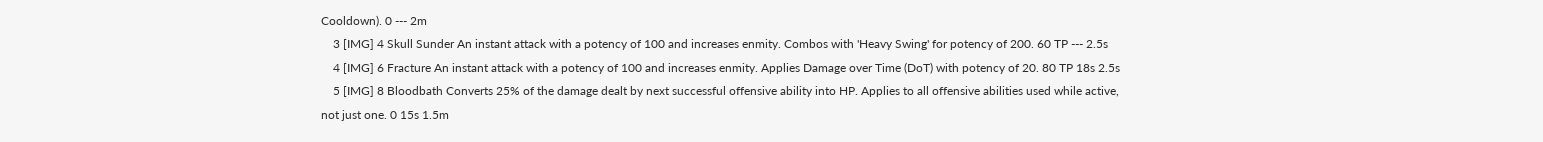Cooldown). 0 --- 2m
    3 [IMG] 4 Skull Sunder An instant attack with a potency of 100 and increases enmity. Combos with 'Heavy Swing' for potency of 200. 60 TP --- 2.5s
    4 [IMG] 6 Fracture An instant attack with a potency of 100 and increases enmity. Applies Damage over Time (DoT) with potency of 20. 80 TP 18s 2.5s
    5 [IMG] 8 Bloodbath Converts 25% of the damage dealt by next successful offensive ability into HP. Applies to all offensive abilities used while active, not just one. 0 15s 1.5m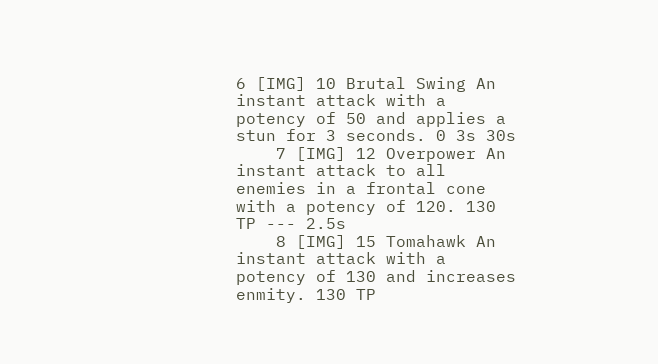6 [IMG] 10 Brutal Swing An instant attack with a potency of 50 and applies a stun for 3 seconds. 0 3s 30s
    7 [IMG] 12 Overpower An instant attack to all enemies in a frontal cone with a potency of 120. 130 TP --- 2.5s
    8 [IMG] 15 Tomahawk An instant attack with a potency of 130 and increases enmity. 130 TP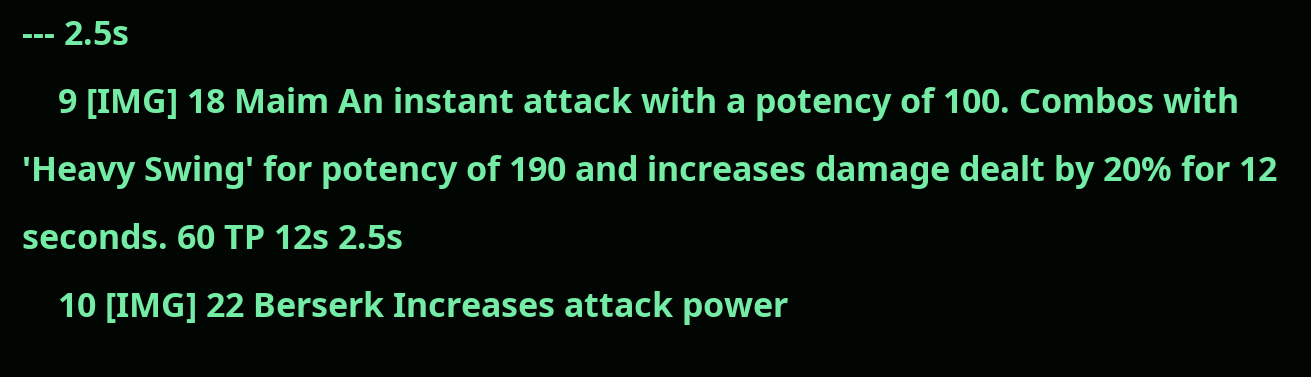--- 2.5s
    9 [IMG] 18 Maim An instant attack with a potency of 100. Combos with 'Heavy Swing' for potency of 190 and increases damage dealt by 20% for 12 seconds. 60 TP 12s 2.5s
    10 [IMG] 22 Berserk Increases attack power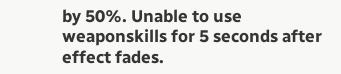by 50%. Unable to use weaponskills for 5 seconds after effect fades.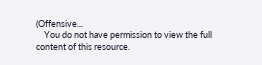(Offensive...
    You do not have permission to view the full content of this resource.